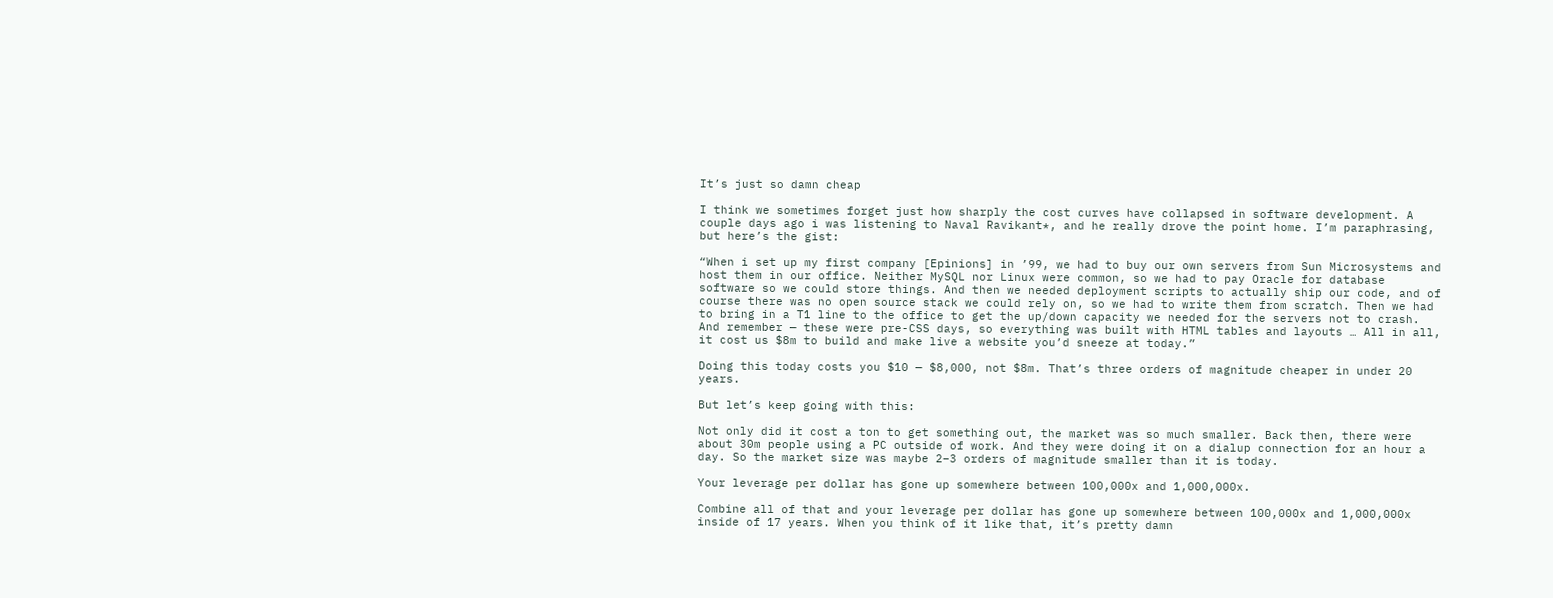It’s just so damn cheap

I think we sometimes forget just how sharply the cost curves have collapsed in software development. A couple days ago i was listening to Naval Ravikant*, and he really drove the point home. I’m paraphrasing, but here’s the gist:

“When i set up my first company [Epinions] in ’99, we had to buy our own servers from Sun Microsystems and host them in our office. Neither MySQL nor Linux were common, so we had to pay Oracle for database software so we could store things. And then we needed deployment scripts to actually ship our code, and of course there was no open source stack we could rely on, so we had to write them from scratch. Then we had to bring in a T1 line to the office to get the up/down capacity we needed for the servers not to crash. And remember — these were pre-CSS days, so everything was built with HTML tables and layouts … All in all, it cost us $8m to build and make live a website you’d sneeze at today.”

Doing this today costs you $10 — $8,000, not $8m. That’s three orders of magnitude cheaper in under 20 years.

But let’s keep going with this:

Not only did it cost a ton to get something out, the market was so much smaller. Back then, there were about 30m people using a PC outside of work. And they were doing it on a dialup connection for an hour a day. So the market size was maybe 2–3 orders of magnitude smaller than it is today.

Your leverage per dollar has gone up somewhere between 100,000x and 1,000,000x.

Combine all of that and your leverage per dollar has gone up somewhere between 100,000x and 1,000,000x inside of 17 years. When you think of it like that, it’s pretty damn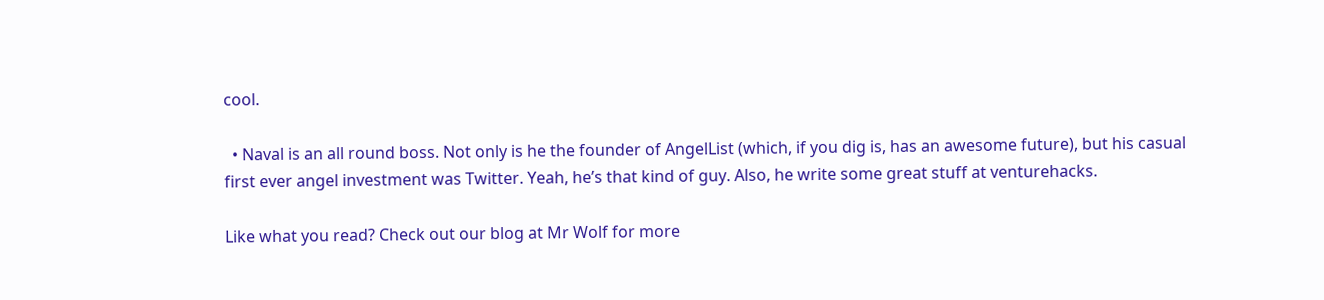cool.

  • Naval is an all round boss. Not only is he the founder of AngelList (which, if you dig is, has an awesome future), but his casual first ever angel investment was Twitter. Yeah, he’s that kind of guy. Also, he write some great stuff at venturehacks.

Like what you read? Check out our blog at Mr Wolf for more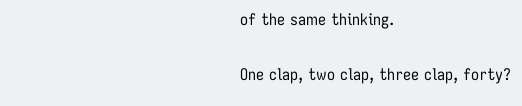of the same thinking.

One clap, two clap, three clap, forty?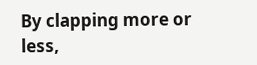By clapping more or less,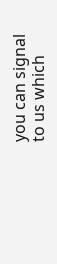you can signal to us which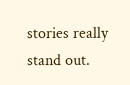stories really stand out.